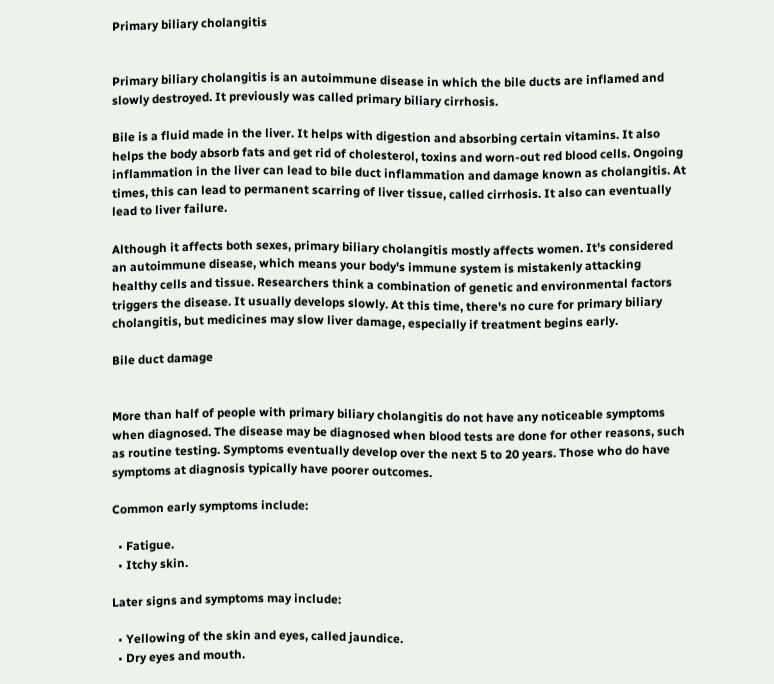Primary biliary cholangitis


Primary biliary cholangitis is an autoimmune disease in which the bile ducts are inflamed and slowly destroyed. It previously was called primary biliary cirrhosis.

Bile is a fluid made in the liver. It helps with digestion and absorbing certain vitamins. It also helps the body absorb fats and get rid of cholesterol, toxins and worn-out red blood cells. Ongoing inflammation in the liver can lead to bile duct inflammation and damage known as cholangitis. At times, this can lead to permanent scarring of liver tissue, called cirrhosis. It also can eventually lead to liver failure.

Although it affects both sexes, primary biliary cholangitis mostly affects women. It's considered an autoimmune disease, which means your body's immune system is mistakenly attacking healthy cells and tissue. Researchers think a combination of genetic and environmental factors triggers the disease. It usually develops slowly. At this time, there's no cure for primary biliary cholangitis, but medicines may slow liver damage, especially if treatment begins early.

Bile duct damage


More than half of people with primary biliary cholangitis do not have any noticeable symptoms when diagnosed. The disease may be diagnosed when blood tests are done for other reasons, such as routine testing. Symptoms eventually develop over the next 5 to 20 years. Those who do have symptoms at diagnosis typically have poorer outcomes.

Common early symptoms include:

  • Fatigue.
  • Itchy skin.

Later signs and symptoms may include:

  • Yellowing of the skin and eyes, called jaundice.
  • Dry eyes and mouth.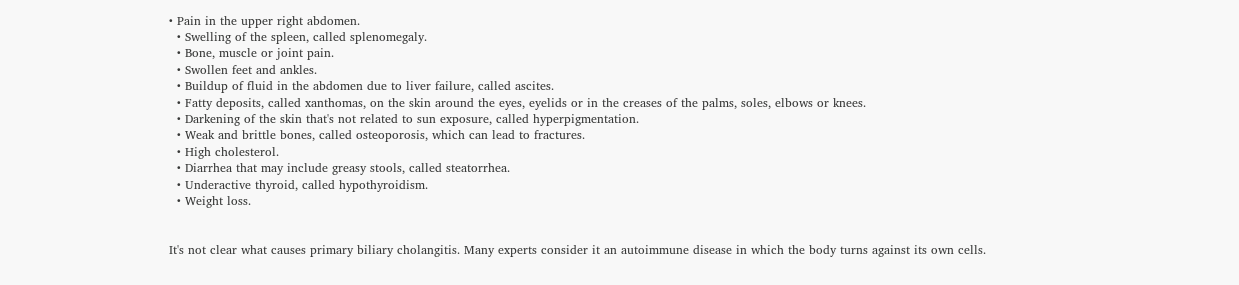• Pain in the upper right abdomen.
  • Swelling of the spleen, called splenomegaly.
  • Bone, muscle or joint pain.
  • Swollen feet and ankles.
  • Buildup of fluid in the abdomen due to liver failure, called ascites.
  • Fatty deposits, called xanthomas, on the skin around the eyes, eyelids or in the creases of the palms, soles, elbows or knees.
  • Darkening of the skin that's not related to sun exposure, called hyperpigmentation.
  • Weak and brittle bones, called osteoporosis, which can lead to fractures.
  • High cholesterol.
  • Diarrhea that may include greasy stools, called steatorrhea.
  • Underactive thyroid, called hypothyroidism.
  • Weight loss.


It's not clear what causes primary biliary cholangitis. Many experts consider it an autoimmune disease in which the body turns against its own cells.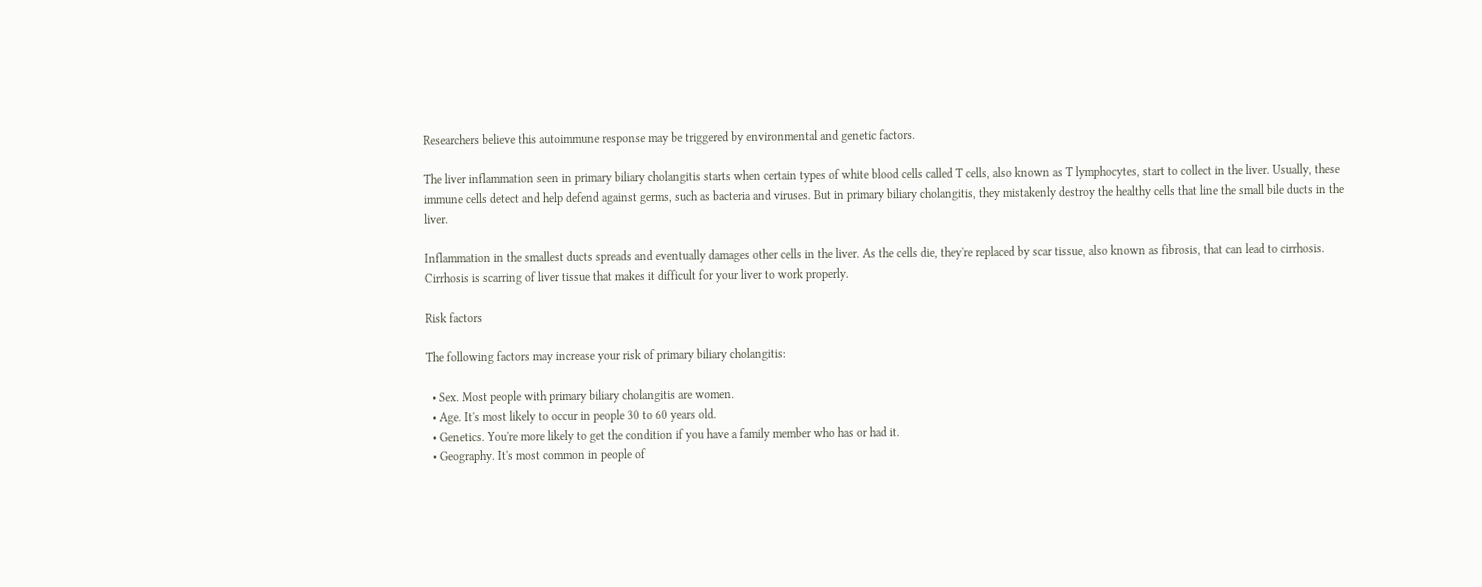Researchers believe this autoimmune response may be triggered by environmental and genetic factors.

The liver inflammation seen in primary biliary cholangitis starts when certain types of white blood cells called T cells, also known as T lymphocytes, start to collect in the liver. Usually, these immune cells detect and help defend against germs, such as bacteria and viruses. But in primary biliary cholangitis, they mistakenly destroy the healthy cells that line the small bile ducts in the liver.

Inflammation in the smallest ducts spreads and eventually damages other cells in the liver. As the cells die, they're replaced by scar tissue, also known as fibrosis, that can lead to cirrhosis. Cirrhosis is scarring of liver tissue that makes it difficult for your liver to work properly.

Risk factors

The following factors may increase your risk of primary biliary cholangitis:

  • Sex. Most people with primary biliary cholangitis are women.
  • Age. It's most likely to occur in people 30 to 60 years old.
  • Genetics. You're more likely to get the condition if you have a family member who has or had it.
  • Geography. It's most common in people of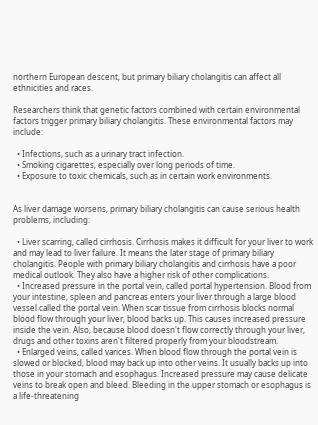northern European descent, but primary biliary cholangitis can affect all ethnicities and races.

Researchers think that genetic factors combined with certain environmental factors trigger primary biliary cholangitis. These environmental factors may include:

  • Infections, such as a urinary tract infection.
  • Smoking cigarettes, especially over long periods of time.
  • Exposure to toxic chemicals, such as in certain work environments.


As liver damage worsens, primary biliary cholangitis can cause serious health problems, including:

  • Liver scarring, called cirrhosis. Cirrhosis makes it difficult for your liver to work and may lead to liver failure. It means the later stage of primary biliary cholangitis. People with primary biliary cholangitis and cirrhosis have a poor medical outlook. They also have a higher risk of other complications.
  • Increased pressure in the portal vein, called portal hypertension. Blood from your intestine, spleen and pancreas enters your liver through a large blood vessel called the portal vein. When scar tissue from cirrhosis blocks normal blood flow through your liver, blood backs up. This causes increased pressure inside the vein. Also, because blood doesn't flow correctly through your liver, drugs and other toxins aren't filtered properly from your bloodstream.
  • Enlarged veins, called varices. When blood flow through the portal vein is slowed or blocked, blood may back up into other veins. It usually backs up into those in your stomach and esophagus. Increased pressure may cause delicate veins to break open and bleed. Bleeding in the upper stomach or esophagus is a life-threatening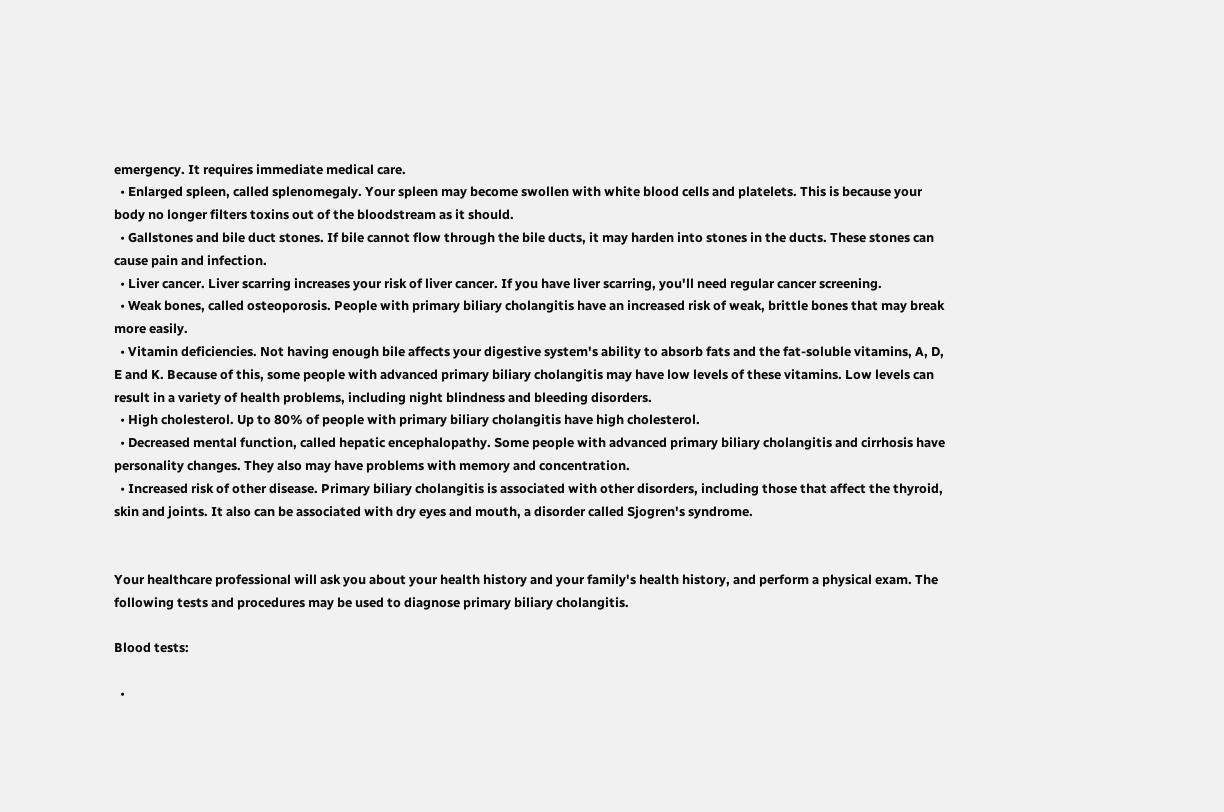emergency. It requires immediate medical care.
  • Enlarged spleen, called splenomegaly. Your spleen may become swollen with white blood cells and platelets. This is because your body no longer filters toxins out of the bloodstream as it should.
  • Gallstones and bile duct stones. If bile cannot flow through the bile ducts, it may harden into stones in the ducts. These stones can cause pain and infection.
  • Liver cancer. Liver scarring increases your risk of liver cancer. If you have liver scarring, you'll need regular cancer screening.
  • Weak bones, called osteoporosis. People with primary biliary cholangitis have an increased risk of weak, brittle bones that may break more easily.
  • Vitamin deficiencies. Not having enough bile affects your digestive system's ability to absorb fats and the fat-soluble vitamins, A, D, E and K. Because of this, some people with advanced primary biliary cholangitis may have low levels of these vitamins. Low levels can result in a variety of health problems, including night blindness and bleeding disorders.
  • High cholesterol. Up to 80% of people with primary biliary cholangitis have high cholesterol.
  • Decreased mental function, called hepatic encephalopathy. Some people with advanced primary biliary cholangitis and cirrhosis have personality changes. They also may have problems with memory and concentration.
  • Increased risk of other disease. Primary biliary cholangitis is associated with other disorders, including those that affect the thyroid, skin and joints. It also can be associated with dry eyes and mouth, a disorder called Sjogren's syndrome.


Your healthcare professional will ask you about your health history and your family's health history, and perform a physical exam. The following tests and procedures may be used to diagnose primary biliary cholangitis.

Blood tests:

  •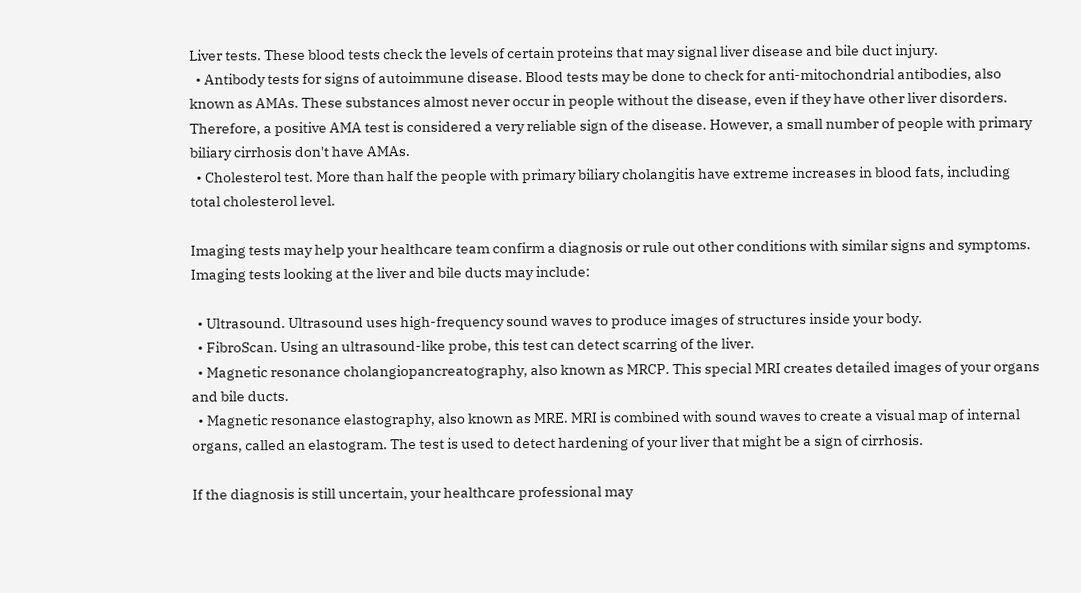Liver tests. These blood tests check the levels of certain proteins that may signal liver disease and bile duct injury.
  • Antibody tests for signs of autoimmune disease. Blood tests may be done to check for anti-mitochondrial antibodies, also known as AMAs. These substances almost never occur in people without the disease, even if they have other liver disorders. Therefore, a positive AMA test is considered a very reliable sign of the disease. However, a small number of people with primary biliary cirrhosis don't have AMAs.
  • Cholesterol test. More than half the people with primary biliary cholangitis have extreme increases in blood fats, including total cholesterol level.

Imaging tests may help your healthcare team confirm a diagnosis or rule out other conditions with similar signs and symptoms. Imaging tests looking at the liver and bile ducts may include:

  • Ultrasound. Ultrasound uses high-frequency sound waves to produce images of structures inside your body.
  • FibroScan. Using an ultrasound-like probe, this test can detect scarring of the liver.
  • Magnetic resonance cholangiopancreatography, also known as MRCP. This special MRI creates detailed images of your organs and bile ducts.
  • Magnetic resonance elastography, also known as MRE. MRI is combined with sound waves to create a visual map of internal organs, called an elastogram. The test is used to detect hardening of your liver that might be a sign of cirrhosis.

If the diagnosis is still uncertain, your healthcare professional may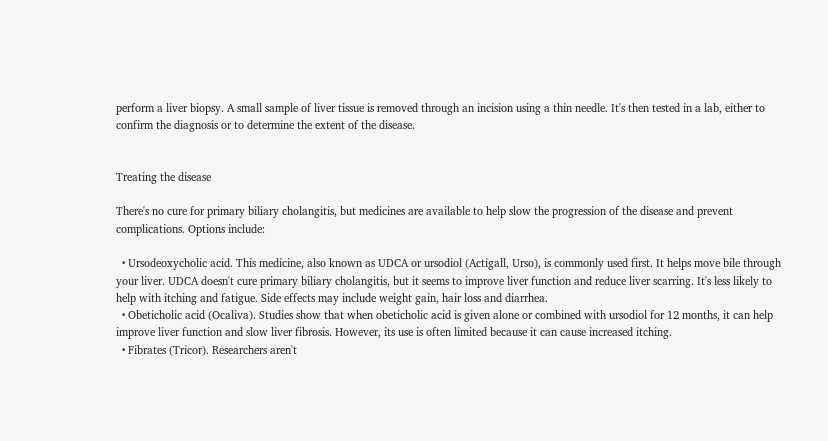perform a liver biopsy. A small sample of liver tissue is removed through an incision using a thin needle. It's then tested in a lab, either to confirm the diagnosis or to determine the extent of the disease.


Treating the disease

There's no cure for primary biliary cholangitis, but medicines are available to help slow the progression of the disease and prevent complications. Options include:

  • Ursodeoxycholic acid. This medicine, also known as UDCA or ursodiol (Actigall, Urso), is commonly used first. It helps move bile through your liver. UDCA doesn't cure primary biliary cholangitis, but it seems to improve liver function and reduce liver scarring. It's less likely to help with itching and fatigue. Side effects may include weight gain, hair loss and diarrhea.
  • Obeticholic acid (Ocaliva). Studies show that when obeticholic acid is given alone or combined with ursodiol for 12 months, it can help improve liver function and slow liver fibrosis. However, its use is often limited because it can cause increased itching.
  • Fibrates (Tricor). Researchers aren't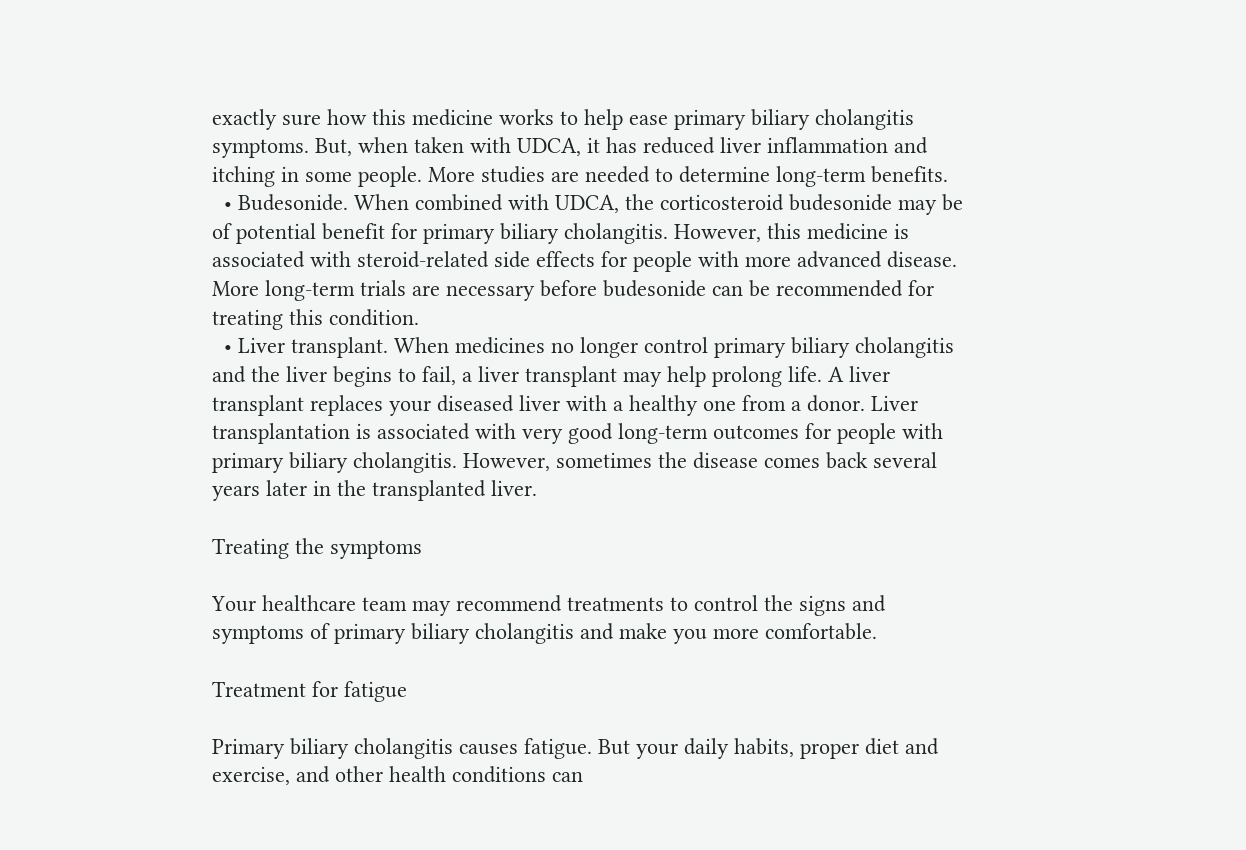exactly sure how this medicine works to help ease primary biliary cholangitis symptoms. But, when taken with UDCA, it has reduced liver inflammation and itching in some people. More studies are needed to determine long-term benefits.
  • Budesonide. When combined with UDCA, the corticosteroid budesonide may be of potential benefit for primary biliary cholangitis. However, this medicine is associated with steroid-related side effects for people with more advanced disease. More long-term trials are necessary before budesonide can be recommended for treating this condition.
  • Liver transplant. When medicines no longer control primary biliary cholangitis and the liver begins to fail, a liver transplant may help prolong life. A liver transplant replaces your diseased liver with a healthy one from a donor. Liver transplantation is associated with very good long-term outcomes for people with primary biliary cholangitis. However, sometimes the disease comes back several years later in the transplanted liver.

Treating the symptoms

Your healthcare team may recommend treatments to control the signs and symptoms of primary biliary cholangitis and make you more comfortable.

Treatment for fatigue

Primary biliary cholangitis causes fatigue. But your daily habits, proper diet and exercise, and other health conditions can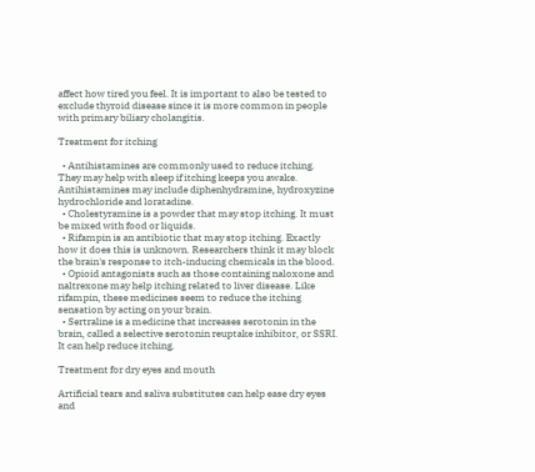affect how tired you feel. It is important to also be tested to exclude thyroid disease since it is more common in people with primary biliary cholangitis.

Treatment for itching

  • Antihistamines are commonly used to reduce itching. They may help with sleep if itching keeps you awake. Antihistamines may include diphenhydramine, hydroxyzine hydrochloride and loratadine.
  • Cholestyramine is a powder that may stop itching. It must be mixed with food or liquids.
  • Rifampin is an antibiotic that may stop itching. Exactly how it does this is unknown. Researchers think it may block the brain's response to itch-inducing chemicals in the blood.
  • Opioid antagonists such as those containing naloxone and naltrexone may help itching related to liver disease. Like rifampin, these medicines seem to reduce the itching sensation by acting on your brain.
  • Sertraline is a medicine that increases serotonin in the brain, called a selective serotonin reuptake inhibitor, or SSRI. It can help reduce itching.

Treatment for dry eyes and mouth

Artificial tears and saliva substitutes can help ease dry eyes and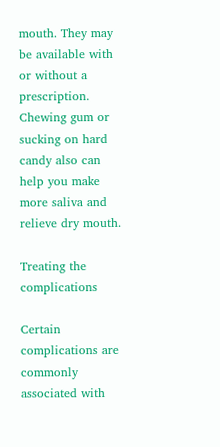mouth. They may be available with or without a prescription. Chewing gum or sucking on hard candy also can help you make more saliva and relieve dry mouth.

Treating the complications

Certain complications are commonly associated with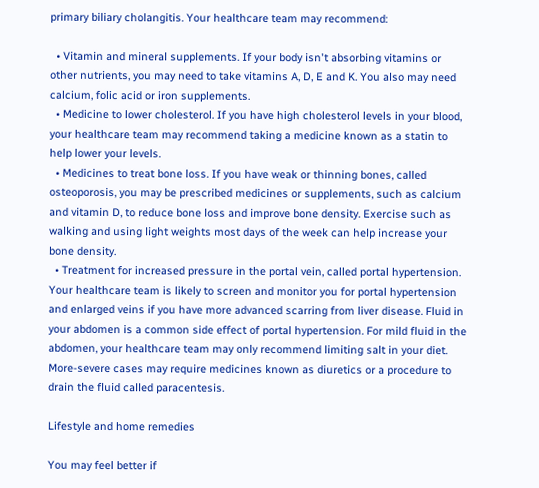primary biliary cholangitis. Your healthcare team may recommend:

  • Vitamin and mineral supplements. If your body isn't absorbing vitamins or other nutrients, you may need to take vitamins A, D, E and K. You also may need calcium, folic acid or iron supplements.
  • Medicine to lower cholesterol. If you have high cholesterol levels in your blood, your healthcare team may recommend taking a medicine known as a statin to help lower your levels.
  • Medicines to treat bone loss. If you have weak or thinning bones, called osteoporosis, you may be prescribed medicines or supplements, such as calcium and vitamin D, to reduce bone loss and improve bone density. Exercise such as walking and using light weights most days of the week can help increase your bone density.
  • Treatment for increased pressure in the portal vein, called portal hypertension. Your healthcare team is likely to screen and monitor you for portal hypertension and enlarged veins if you have more advanced scarring from liver disease. Fluid in your abdomen is a common side effect of portal hypertension. For mild fluid in the abdomen, your healthcare team may only recommend limiting salt in your diet. More-severe cases may require medicines known as diuretics or a procedure to drain the fluid called paracentesis.

Lifestyle and home remedies

You may feel better if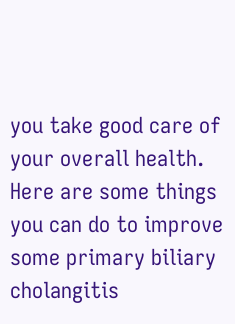you take good care of your overall health. Here are some things you can do to improve some primary biliary cholangitis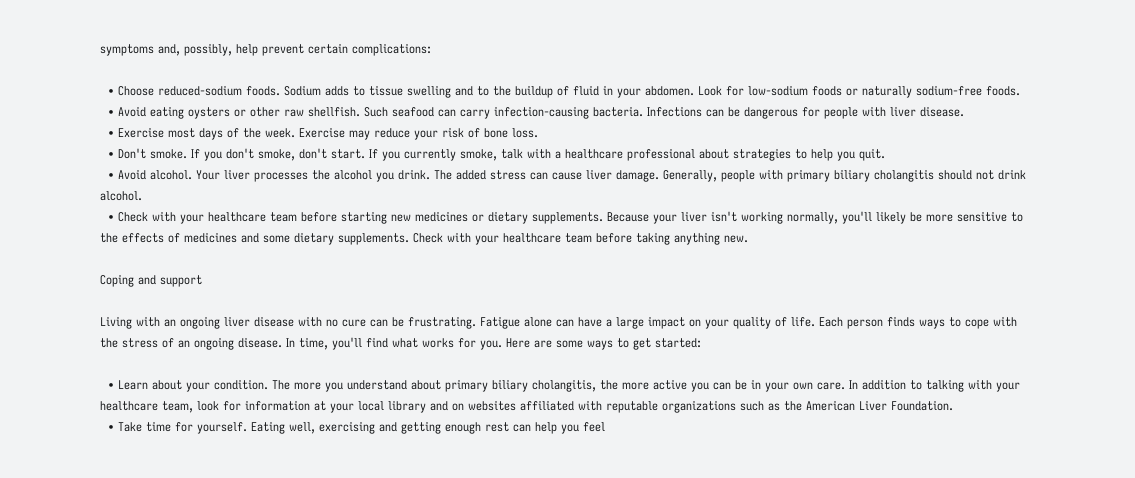symptoms and, possibly, help prevent certain complications:

  • Choose reduced-sodium foods. Sodium adds to tissue swelling and to the buildup of fluid in your abdomen. Look for low-sodium foods or naturally sodium-free foods.
  • Avoid eating oysters or other raw shellfish. Such seafood can carry infection-causing bacteria. Infections can be dangerous for people with liver disease.
  • Exercise most days of the week. Exercise may reduce your risk of bone loss.
  • Don't smoke. If you don't smoke, don't start. If you currently smoke, talk with a healthcare professional about strategies to help you quit.
  • Avoid alcohol. Your liver processes the alcohol you drink. The added stress can cause liver damage. Generally, people with primary biliary cholangitis should not drink alcohol.
  • Check with your healthcare team before starting new medicines or dietary supplements. Because your liver isn't working normally, you'll likely be more sensitive to the effects of medicines and some dietary supplements. Check with your healthcare team before taking anything new.

Coping and support

Living with an ongoing liver disease with no cure can be frustrating. Fatigue alone can have a large impact on your quality of life. Each person finds ways to cope with the stress of an ongoing disease. In time, you'll find what works for you. Here are some ways to get started:

  • Learn about your condition. The more you understand about primary biliary cholangitis, the more active you can be in your own care. In addition to talking with your healthcare team, look for information at your local library and on websites affiliated with reputable organizations such as the American Liver Foundation.
  • Take time for yourself. Eating well, exercising and getting enough rest can help you feel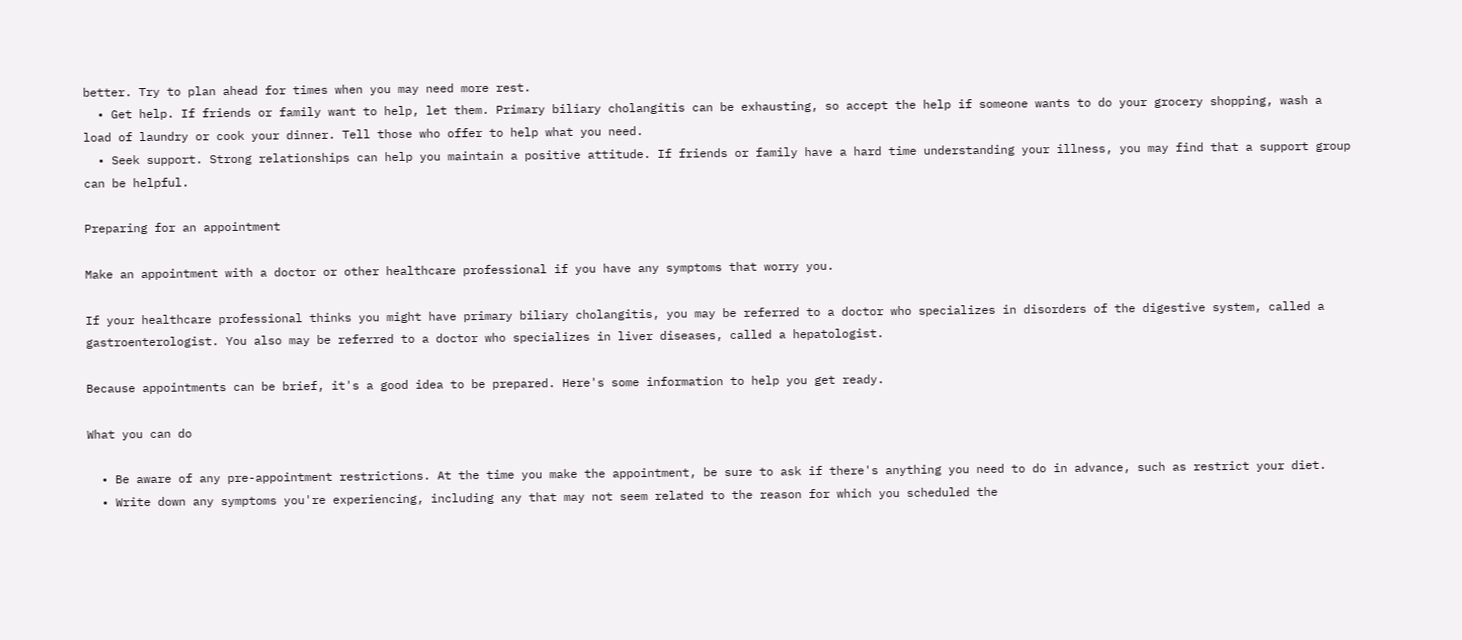better. Try to plan ahead for times when you may need more rest.
  • Get help. If friends or family want to help, let them. Primary biliary cholangitis can be exhausting, so accept the help if someone wants to do your grocery shopping, wash a load of laundry or cook your dinner. Tell those who offer to help what you need.
  • Seek support. Strong relationships can help you maintain a positive attitude. If friends or family have a hard time understanding your illness, you may find that a support group can be helpful.

Preparing for an appointment

Make an appointment with a doctor or other healthcare professional if you have any symptoms that worry you.

If your healthcare professional thinks you might have primary biliary cholangitis, you may be referred to a doctor who specializes in disorders of the digestive system, called a gastroenterologist. You also may be referred to a doctor who specializes in liver diseases, called a hepatologist.

Because appointments can be brief, it's a good idea to be prepared. Here's some information to help you get ready.

What you can do

  • Be aware of any pre-appointment restrictions. At the time you make the appointment, be sure to ask if there's anything you need to do in advance, such as restrict your diet.
  • Write down any symptoms you're experiencing, including any that may not seem related to the reason for which you scheduled the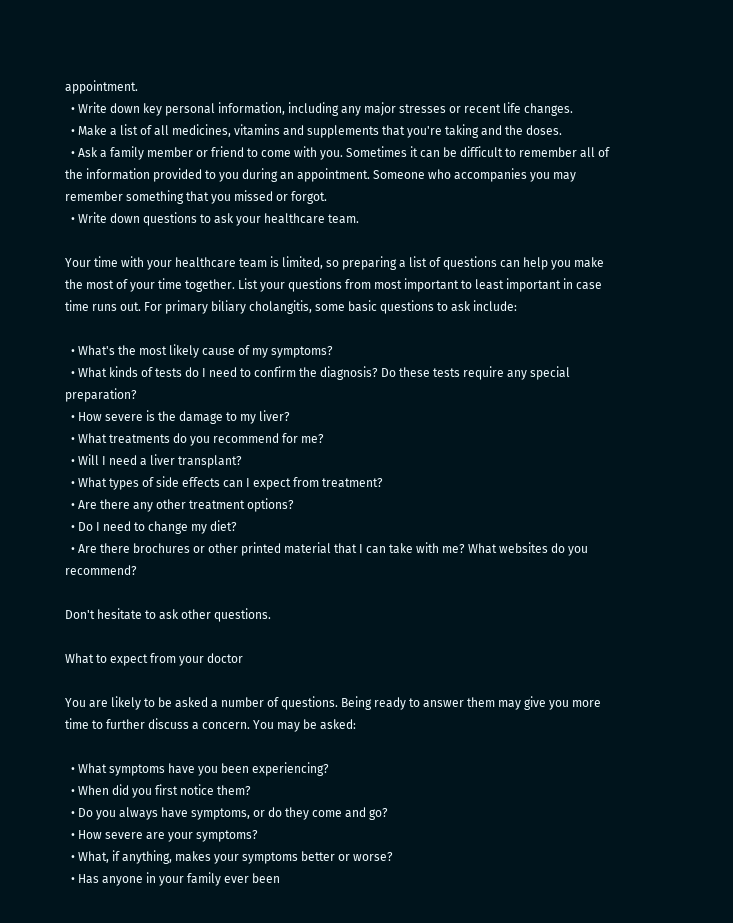appointment.
  • Write down key personal information, including any major stresses or recent life changes.
  • Make a list of all medicines, vitamins and supplements that you're taking and the doses.
  • Ask a family member or friend to come with you. Sometimes it can be difficult to remember all of the information provided to you during an appointment. Someone who accompanies you may remember something that you missed or forgot.
  • Write down questions to ask your healthcare team.

Your time with your healthcare team is limited, so preparing a list of questions can help you make the most of your time together. List your questions from most important to least important in case time runs out. For primary biliary cholangitis, some basic questions to ask include:

  • What's the most likely cause of my symptoms?
  • What kinds of tests do I need to confirm the diagnosis? Do these tests require any special preparation?
  • How severe is the damage to my liver?
  • What treatments do you recommend for me?
  • Will I need a liver transplant?
  • What types of side effects can I expect from treatment?
  • Are there any other treatment options?
  • Do I need to change my diet?
  • Are there brochures or other printed material that I can take with me? What websites do you recommend?

Don't hesitate to ask other questions.

What to expect from your doctor

You are likely to be asked a number of questions. Being ready to answer them may give you more time to further discuss a concern. You may be asked:

  • What symptoms have you been experiencing?
  • When did you first notice them?
  • Do you always have symptoms, or do they come and go?
  • How severe are your symptoms?
  • What, if anything, makes your symptoms better or worse?
  • Has anyone in your family ever been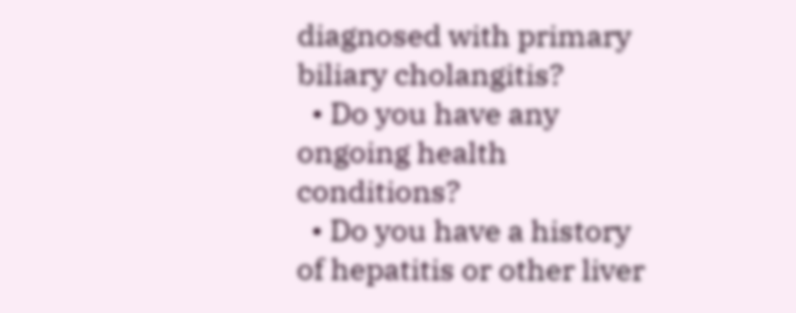diagnosed with primary biliary cholangitis?
  • Do you have any ongoing health conditions?
  • Do you have a history of hepatitis or other liver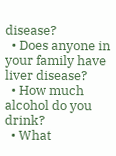disease?
  • Does anyone in your family have liver disease?
  • How much alcohol do you drink?
  • What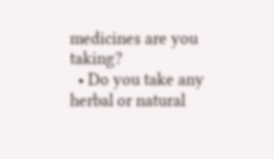medicines are you taking?
  • Do you take any herbal or natural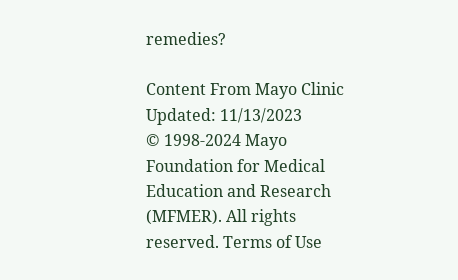remedies?

Content From Mayo Clinic Updated: 11/13/2023
© 1998-2024 Mayo Foundation for Medical Education and Research (MFMER). All rights reserved. Terms of Use